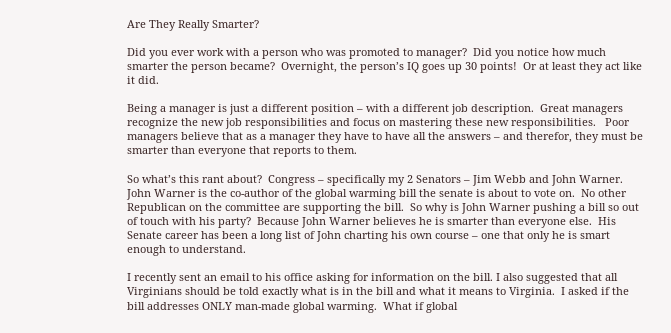Are They Really Smarter?

Did you ever work with a person who was promoted to manager?  Did you notice how much smarter the person became?  Overnight, the person’s IQ goes up 30 points!  Or at least they act like it did.

Being a manager is just a different position – with a different job description.  Great managers recognize the new job responsibilities and focus on mastering these new responsibilities.   Poor managers believe that as a manager they have to have all the answers – and therefor, they must be smarter than everyone that reports to them.

So what’s this rant about?  Congress – specifically my 2 Senators – Jim Webb and John Warner.   John Warner is the co-author of the global warming bill the senate is about to vote on.  No other Republican on the committee are supporting the bill.  So why is John Warner pushing a bill so out of touch with his party?  Because John Warner believes he is smarter than everyone else.  His Senate career has been a long list of John charting his own course – one that only he is smart enough to understand.

I recently sent an email to his office asking for information on the bill. I also suggested that all Virginians should be told exactly what is in the bill and what it means to Virginia.  I asked if the bill addresses ONLY man-made global warming.  What if global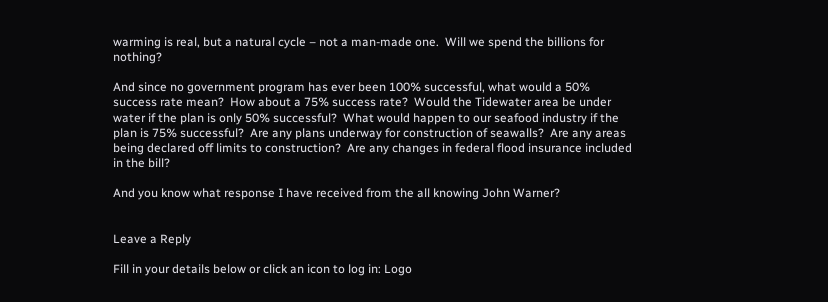warming is real, but a natural cycle – not a man-made one.  Will we spend the billions for nothing?

And since no government program has ever been 100% successful, what would a 50% success rate mean?  How about a 75% success rate?  Would the Tidewater area be under water if the plan is only 50% successful?  What would happen to our seafood industry if the plan is 75% successful?  Are any plans underway for construction of seawalls?  Are any areas being declared off limits to construction?  Are any changes in federal flood insurance included in the bill?

And you know what response I have received from the all knowing John Warner?


Leave a Reply

Fill in your details below or click an icon to log in: Logo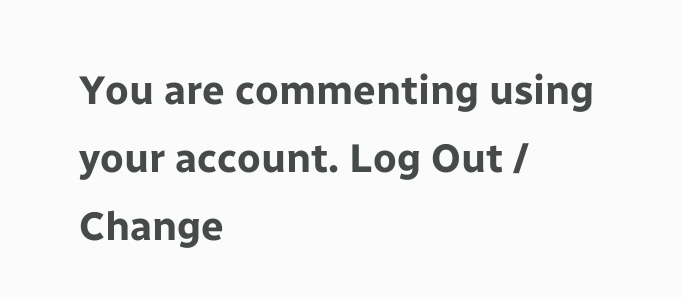You are commenting using your account. Log Out / Change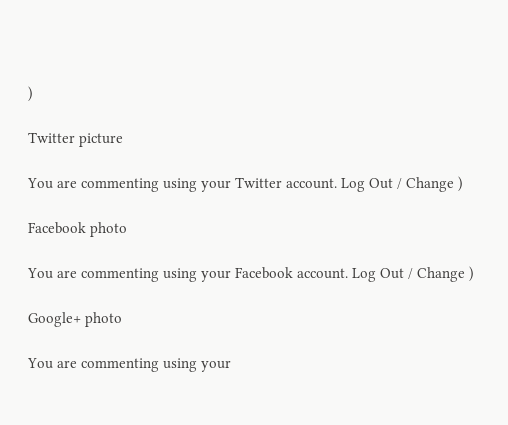)

Twitter picture

You are commenting using your Twitter account. Log Out / Change )

Facebook photo

You are commenting using your Facebook account. Log Out / Change )

Google+ photo

You are commenting using your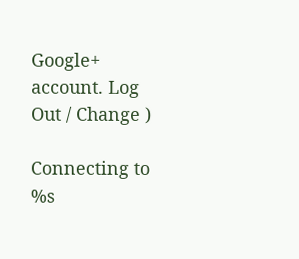Google+ account. Log Out / Change )

Connecting to %s